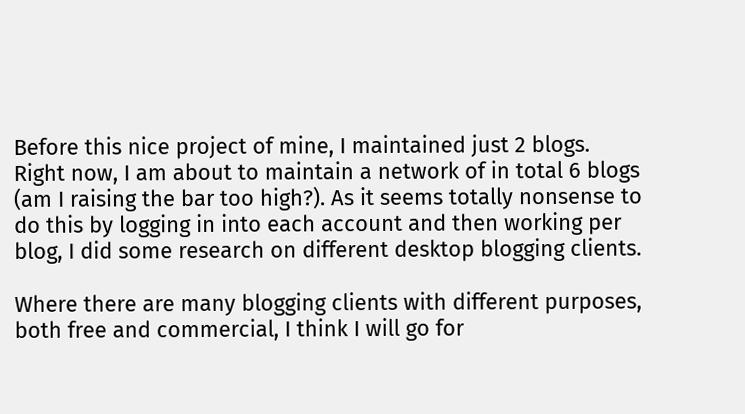Before this nice project of mine, I maintained just 2 blogs. Right now, I am about to maintain a network of in total 6 blogs (am I raising the bar too high?). As it seems totally nonsense to do this by logging in into each account and then working per blog, I did some research on different desktop blogging clients.

Where there are many blogging clients with different purposes, both free and commercial, I think I will go for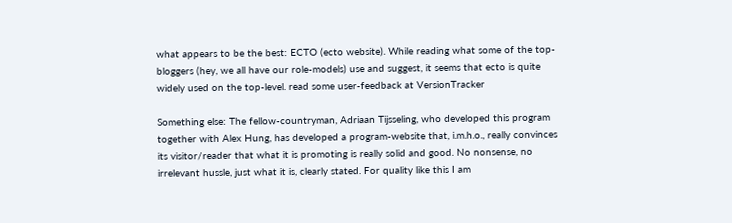what appears to be the best: ECTO (ecto website). While reading what some of the top-bloggers (hey, we all have our role-models) use and suggest, it seems that ecto is quite widely used on the top-level. read some user-feedback at VersionTracker

Something else: The fellow-countryman, Adriaan Tijsseling, who developed this program together with Alex Hung, has developed a program-website that, i.m.h.o., really convinces its visitor/reader that what it is promoting is really solid and good. No nonsense, no irrelevant hussle, just what it is, clearly stated. For quality like this I am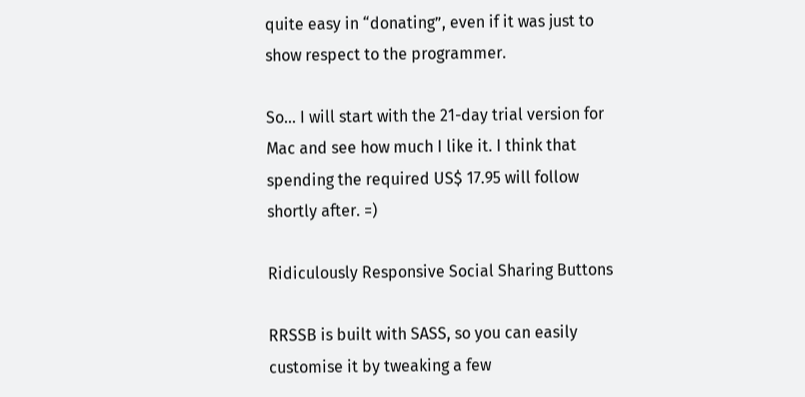quite easy in “donating”, even if it was just to show respect to the programmer.

So… I will start with the 21-day trial version for Mac and see how much I like it. I think that spending the required US$ 17.95 will follow shortly after. =)

Ridiculously Responsive Social Sharing Buttons

RRSSB is built with SASS, so you can easily customise it by tweaking a few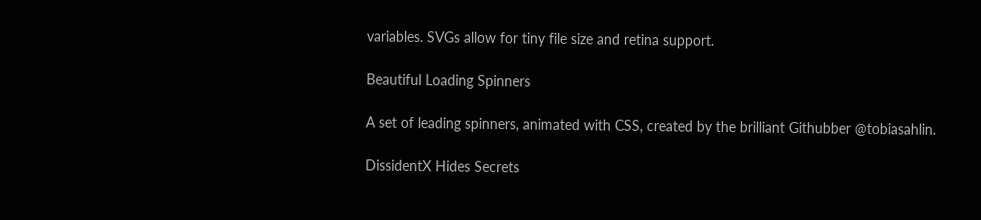variables. SVGs allow for tiny file size and retina support.

Beautiful Loading Spinners

A set of leading spinners, animated with CSS, created by the brilliant Githubber @tobiasahlin.

DissidentX Hides Secrets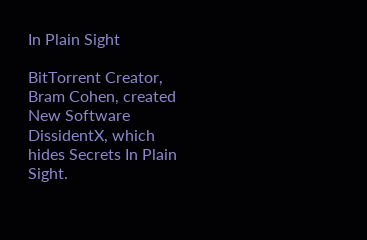In Plain Sight

BitTorrent Creator, Bram Cohen, created New Software DissidentX, which hides Secrets In Plain Sight.